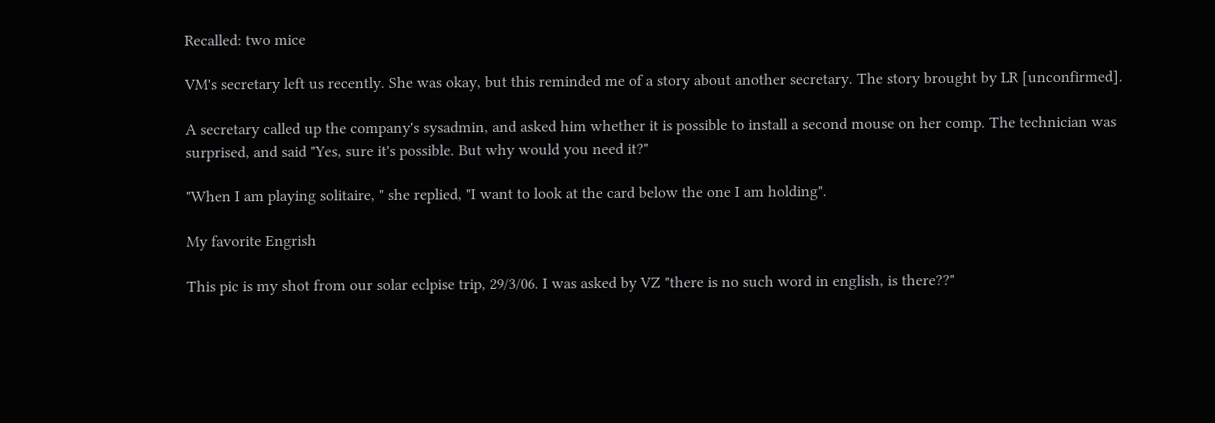Recalled: two mice

VM's secretary left us recently. She was okay, but this reminded me of a story about another secretary. The story brought by LR [unconfirmed].

A secretary called up the company's sysadmin, and asked him whether it is possible to install a second mouse on her comp. The technician was surprised, and said "Yes, sure it's possible. But why would you need it?"

"When I am playing solitaire, " she replied, "I want to look at the card below the one I am holding".

My favorite Engrish

This pic is my shot from our solar eclpise trip, 29/3/06. I was asked by VZ "there is no such word in english, is there??"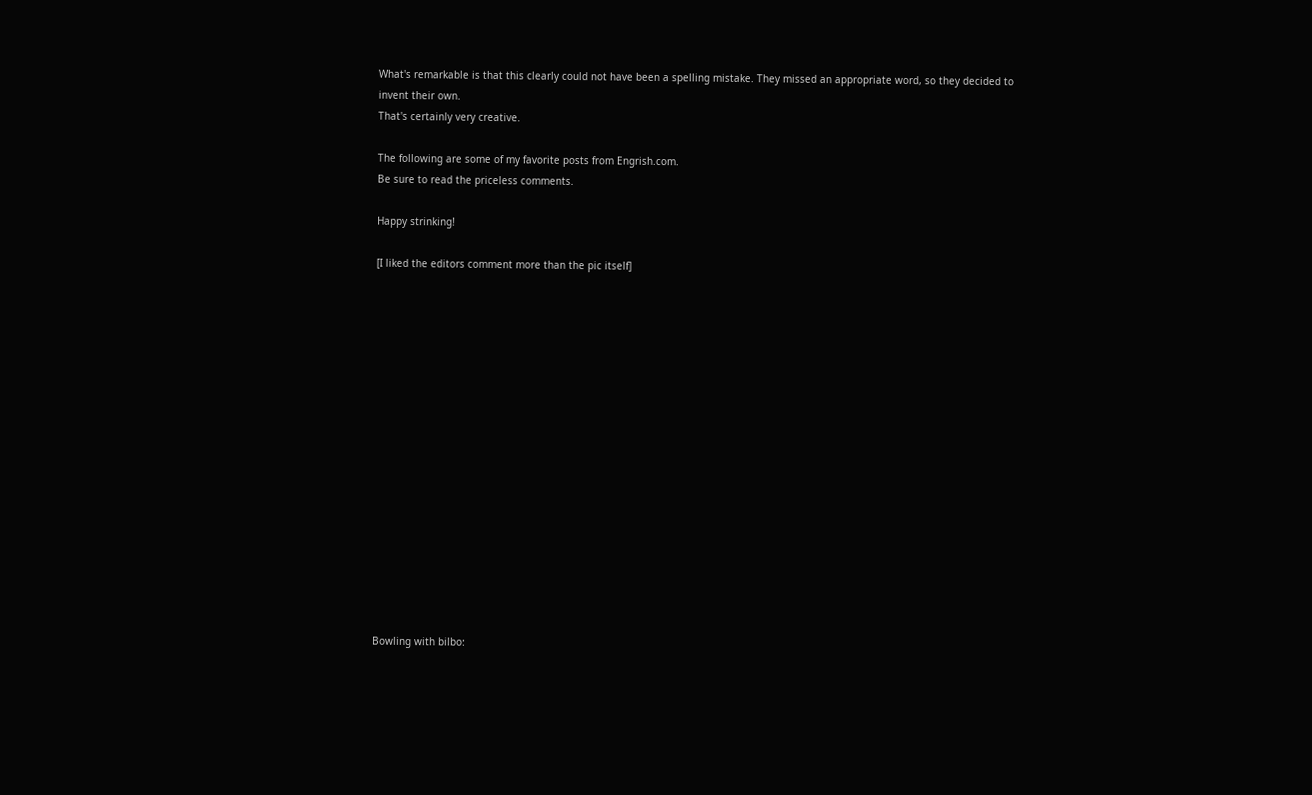What's remarkable is that this clearly could not have been a spelling mistake. They missed an appropriate word, so they decided to invent their own.
That's certainly very creative.

The following are some of my favorite posts from Engrish.com.
Be sure to read the priceless comments.

Happy strinking!

[I liked the editors comment more than the pic itself]

















Bowling with bilbo: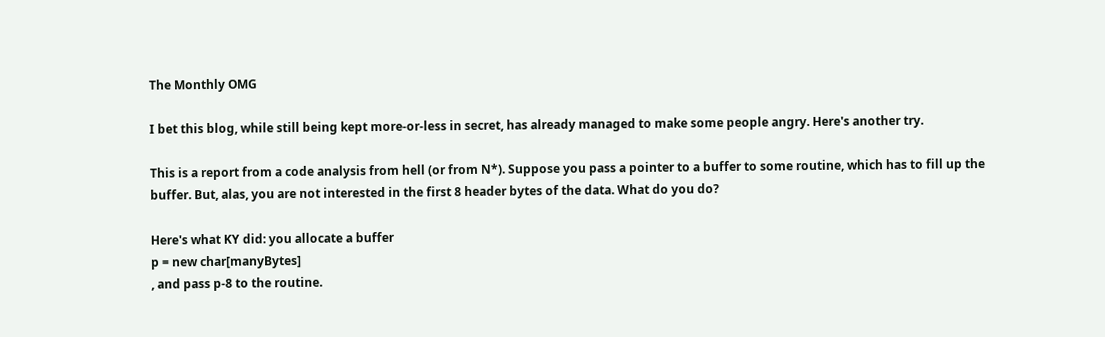The Monthly OMG

I bet this blog, while still being kept more-or-less in secret, has already managed to make some people angry. Here's another try.

This is a report from a code analysis from hell (or from N*). Suppose you pass a pointer to a buffer to some routine, which has to fill up the buffer. But, alas, you are not interested in the first 8 header bytes of the data. What do you do?

Here's what KY did: you allocate a buffer
p = new char[manyBytes]
, and pass p-8 to the routine.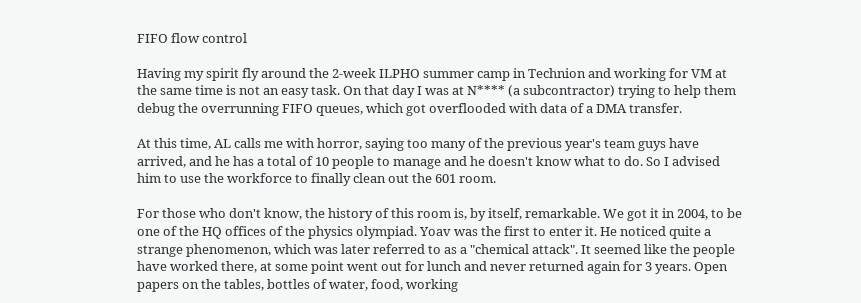FIFO flow control

Having my spirit fly around the 2-week ILPHO summer camp in Technion and working for VM at the same time is not an easy task. On that day I was at N**** (a subcontractor) trying to help them debug the overrunning FIFO queues, which got overflooded with data of a DMA transfer.

At this time, AL calls me with horror, saying too many of the previous year's team guys have arrived, and he has a total of 10 people to manage and he doesn't know what to do. So I advised him to use the workforce to finally clean out the 601 room.

For those who don't know, the history of this room is, by itself, remarkable. We got it in 2004, to be one of the HQ offices of the physics olympiad. Yoav was the first to enter it. He noticed quite a strange phenomenon, which was later referred to as a "chemical attack". It seemed like the people have worked there, at some point went out for lunch and never returned again for 3 years. Open papers on the tables, bottles of water, food, working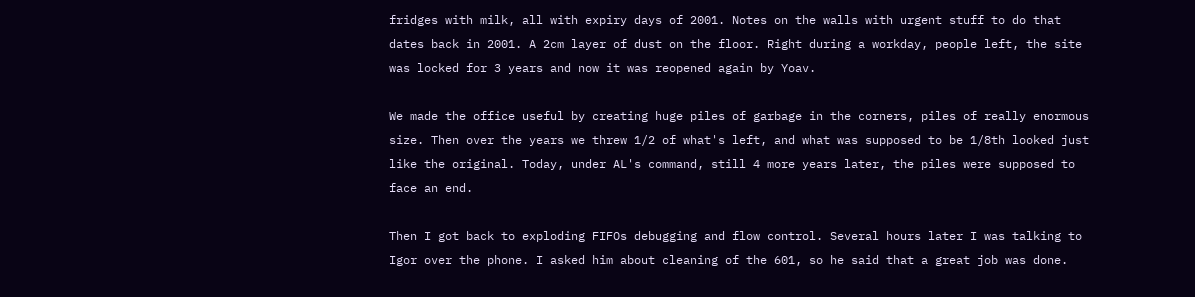fridges with milk, all with expiry days of 2001. Notes on the walls with urgent stuff to do that dates back in 2001. A 2cm layer of dust on the floor. Right during a workday, people left, the site was locked for 3 years and now it was reopened again by Yoav.

We made the office useful by creating huge piles of garbage in the corners, piles of really enormous size. Then over the years we threw 1/2 of what's left, and what was supposed to be 1/8th looked just like the original. Today, under AL's command, still 4 more years later, the piles were supposed to face an end.

Then I got back to exploding FIFOs debugging and flow control. Several hours later I was talking to Igor over the phone. I asked him about cleaning of the 601, so he said that a great job was done.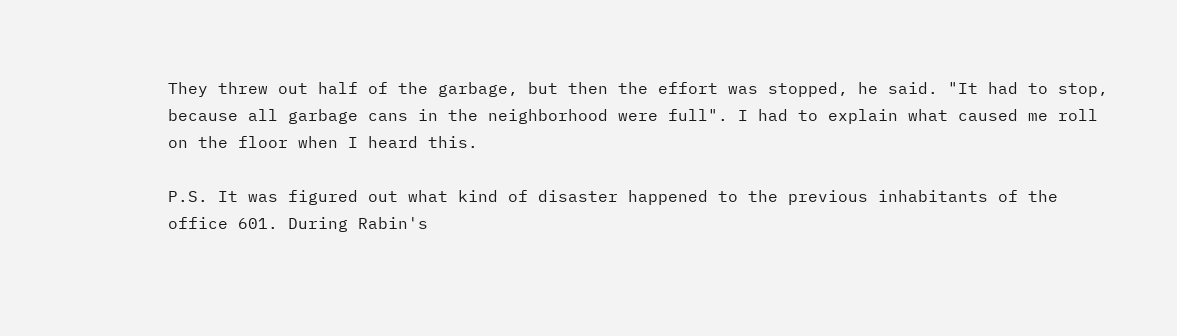They threw out half of the garbage, but then the effort was stopped, he said. "It had to stop, because all garbage cans in the neighborhood were full". I had to explain what caused me roll on the floor when I heard this.

P.S. It was figured out what kind of disaster happened to the previous inhabitants of the office 601. During Rabin's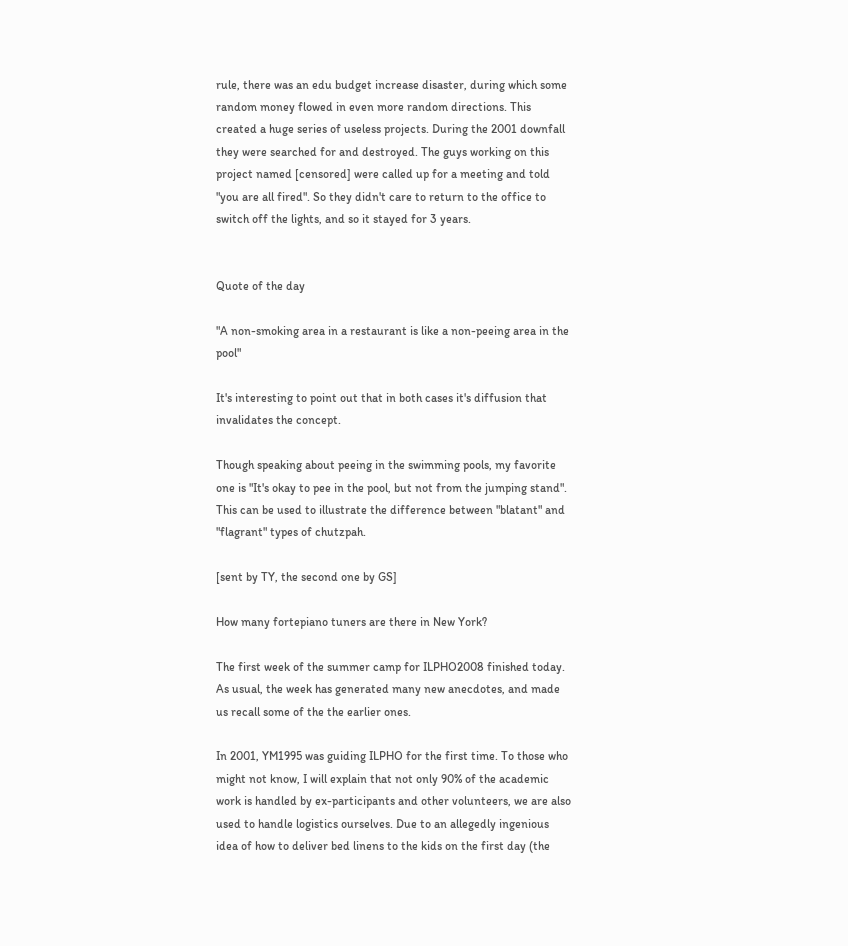rule, there was an edu budget increase disaster, during which some random money flowed in even more random directions. This created a huge series of useless projects. During the 2001 downfall they were searched for and destroyed. The guys working on this project named [censored] were called up for a meeting and told "you are all fired". So they didn't care to return to the office to switch off the lights, and so it stayed for 3 years.


Quote of the day

"A non-smoking area in a restaurant is like a non-peeing area in the pool"

It's interesting to point out that in both cases it's diffusion that invalidates the concept.

Though speaking about peeing in the swimming pools, my favorite one is "It's okay to pee in the pool, but not from the jumping stand". This can be used to illustrate the difference between "blatant" and "flagrant" types of chutzpah.

[sent by TY, the second one by GS]

How many fortepiano tuners are there in New York?

The first week of the summer camp for ILPHO2008 finished today. As usual, the week has generated many new anecdotes, and made us recall some of the the earlier ones.

In 2001, YM1995 was guiding ILPHO for the first time. To those who might not know, I will explain that not only 90% of the academic work is handled by ex-participants and other volunteers, we are also used to handle logistics ourselves. Due to an allegedly ingenious idea of how to deliver bed linens to the kids on the first day (the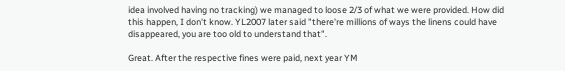idea involved having no tracking) we managed to loose 2/3 of what we were provided. How did this happen, I don't know. YL2007 later said "there're millions of ways the linens could have disappeared, you are too old to understand that".

Great. After the respective fines were paid, next year YM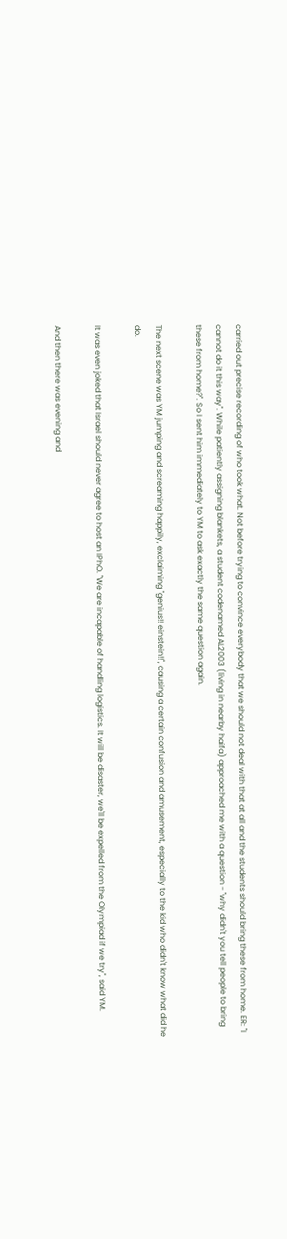carried out precise recording of who took what. Not before trying to convince everybody that we should not deal with that at all and the students should bring these from home. ER: "I cannot do it this way". While patiently assigning blankets, a student codenamed AL2003 (living in nearby haifa) approached me with a question - "why didn't you tell people to bring these from home?". So I sent him immediately to YM to ask exactly the same question again.

The next scene was YM jumping and screaming happily, exclaiming "genius!! einstein!!", causing a certain confusion and amusement, especially to the kid who didn't know what did he do.

It was even joked that Israel should never agree to host an IPhO. "We are incapable of handling logistics. It will be disaster, we'll be expelled from the Olympiad if we try", said YM.

And then there was evening and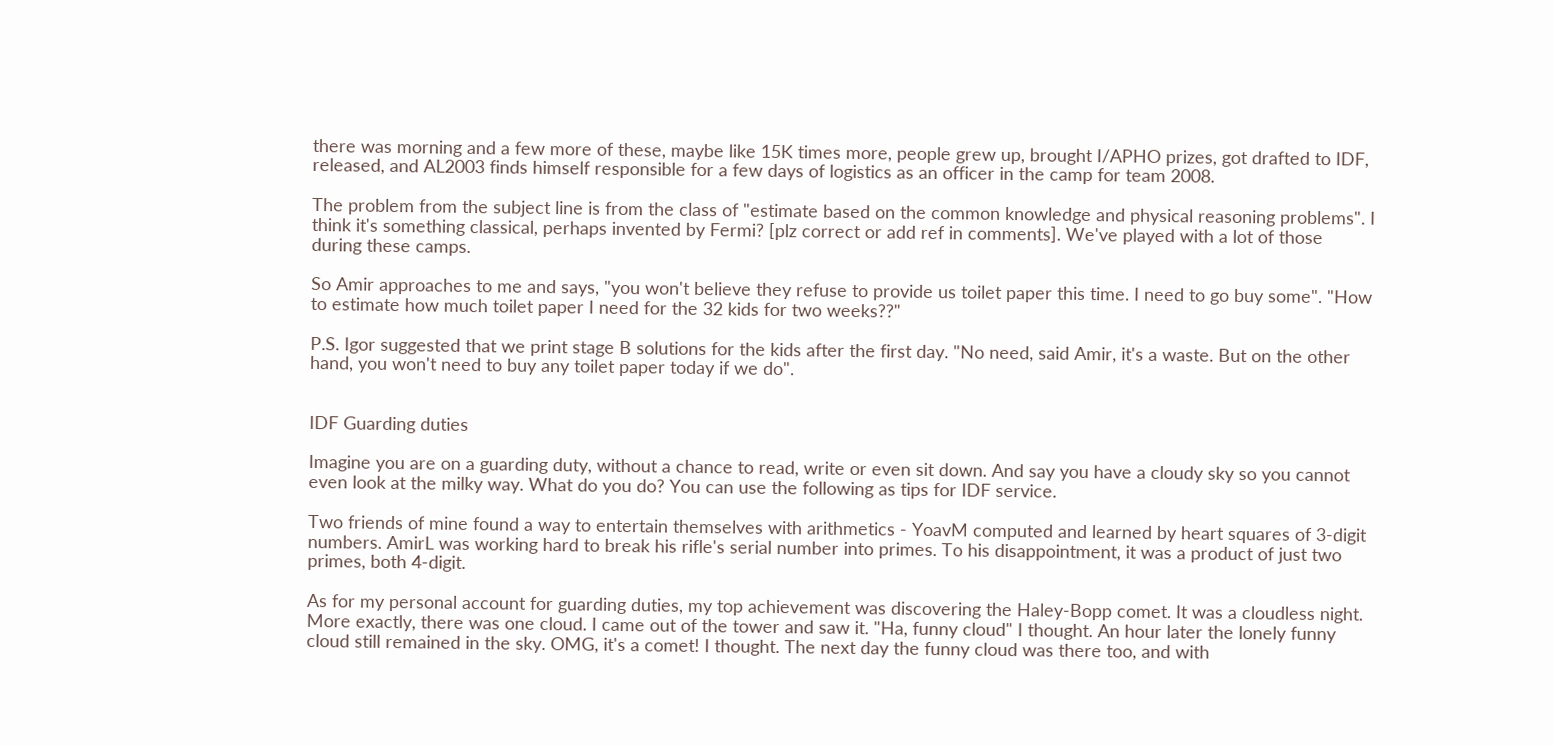there was morning and a few more of these, maybe like 15K times more, people grew up, brought I/APHO prizes, got drafted to IDF, released, and AL2003 finds himself responsible for a few days of logistics as an officer in the camp for team 2008.

The problem from the subject line is from the class of "estimate based on the common knowledge and physical reasoning problems". I think it's something classical, perhaps invented by Fermi? [plz correct or add ref in comments]. We've played with a lot of those during these camps.

So Amir approaches to me and says, "you won't believe they refuse to provide us toilet paper this time. I need to go buy some". "How to estimate how much toilet paper I need for the 32 kids for two weeks??"

P.S. Igor suggested that we print stage B solutions for the kids after the first day. "No need, said Amir, it's a waste. But on the other hand, you won't need to buy any toilet paper today if we do".


IDF Guarding duties

Imagine you are on a guarding duty, without a chance to read, write or even sit down. And say you have a cloudy sky so you cannot even look at the milky way. What do you do? You can use the following as tips for IDF service.

Two friends of mine found a way to entertain themselves with arithmetics - YoavM computed and learned by heart squares of 3-digit numbers. AmirL was working hard to break his rifle's serial number into primes. To his disappointment, it was a product of just two primes, both 4-digit.

As for my personal account for guarding duties, my top achievement was discovering the Haley-Bopp comet. It was a cloudless night. More exactly, there was one cloud. I came out of the tower and saw it. "Ha, funny cloud" I thought. An hour later the lonely funny cloud still remained in the sky. OMG, it's a comet! I thought. The next day the funny cloud was there too, and with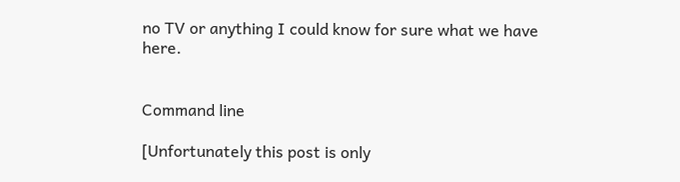no TV or anything I could know for sure what we have here.


Command line

[Unfortunately this post is only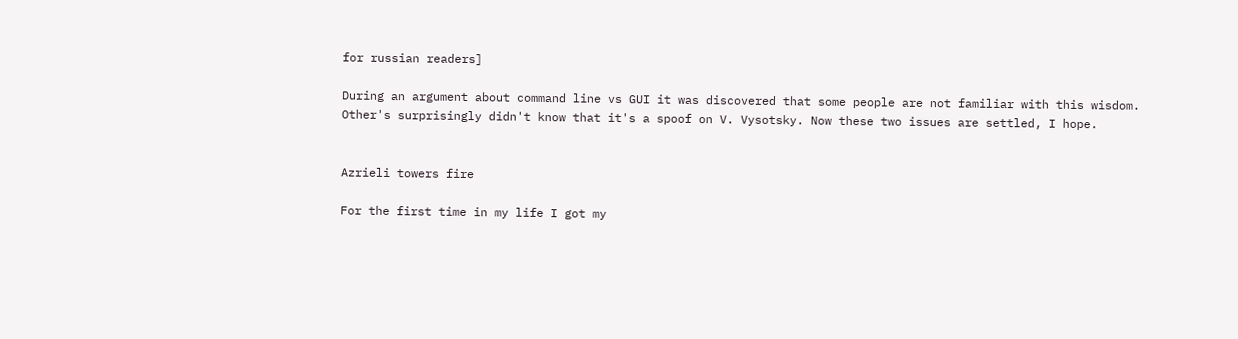for russian readers]

During an argument about command line vs GUI it was discovered that some people are not familiar with this wisdom. Other's surprisingly didn't know that it's a spoof on V. Vysotsky. Now these two issues are settled, I hope.


Azrieli towers fire

For the first time in my life I got my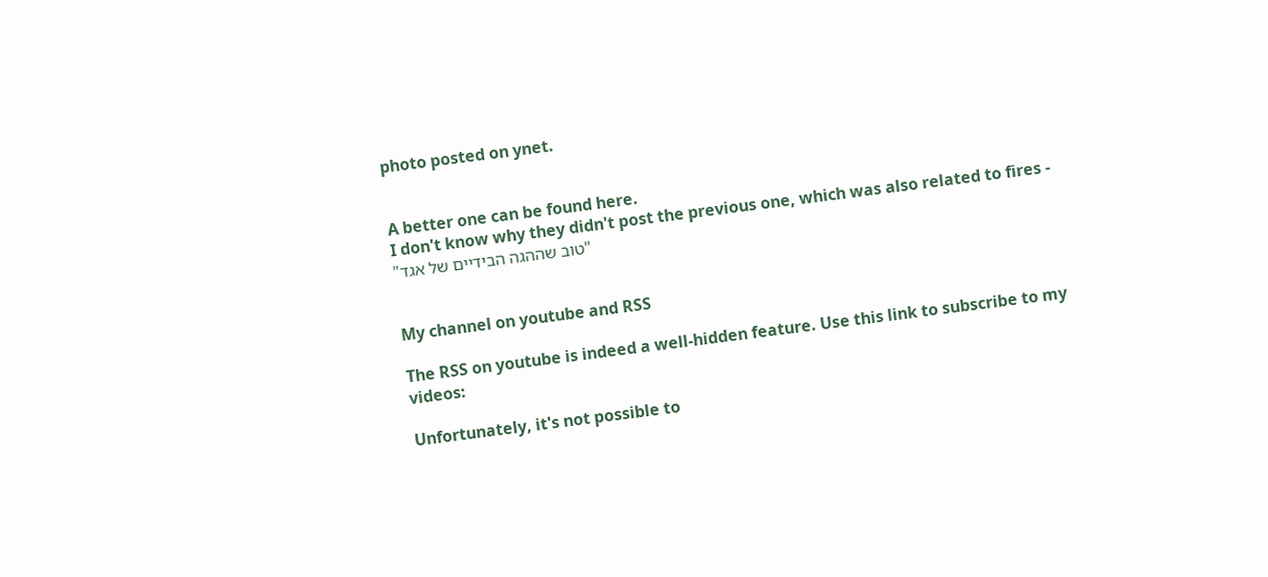photo posted on ynet.


A better one can be found here.
I don't know why they didn't post the previous one, which was also related to fires - "טוב שההגה הבידיים של אגד"


My channel on youtube and RSS

The RSS on youtube is indeed a well-hidden feature. Use this link to subscribe to my videos:

Unfortunately, it's not possible to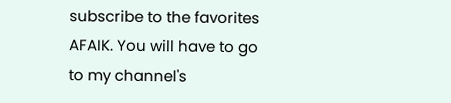subscribe to the favorites AFAIK. You will have to go to my channel's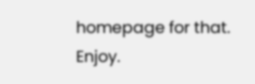homepage for that. Enjoy.